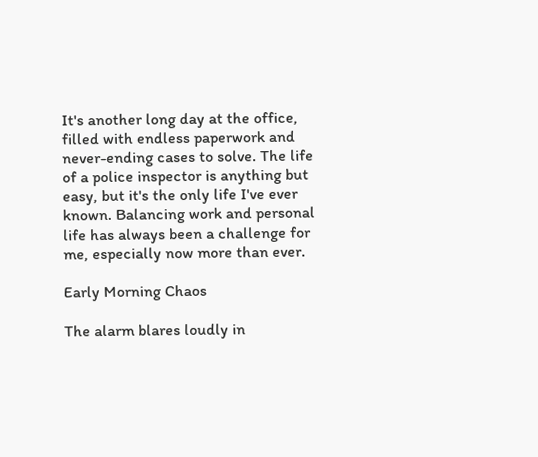It's another long day at the office, filled with endless paperwork and never-ending cases to solve. The life of a police inspector is anything but easy, but it's the only life I've ever known. Balancing work and personal life has always been a challenge for me, especially now more than ever.

Early Morning Chaos

The alarm blares loudly in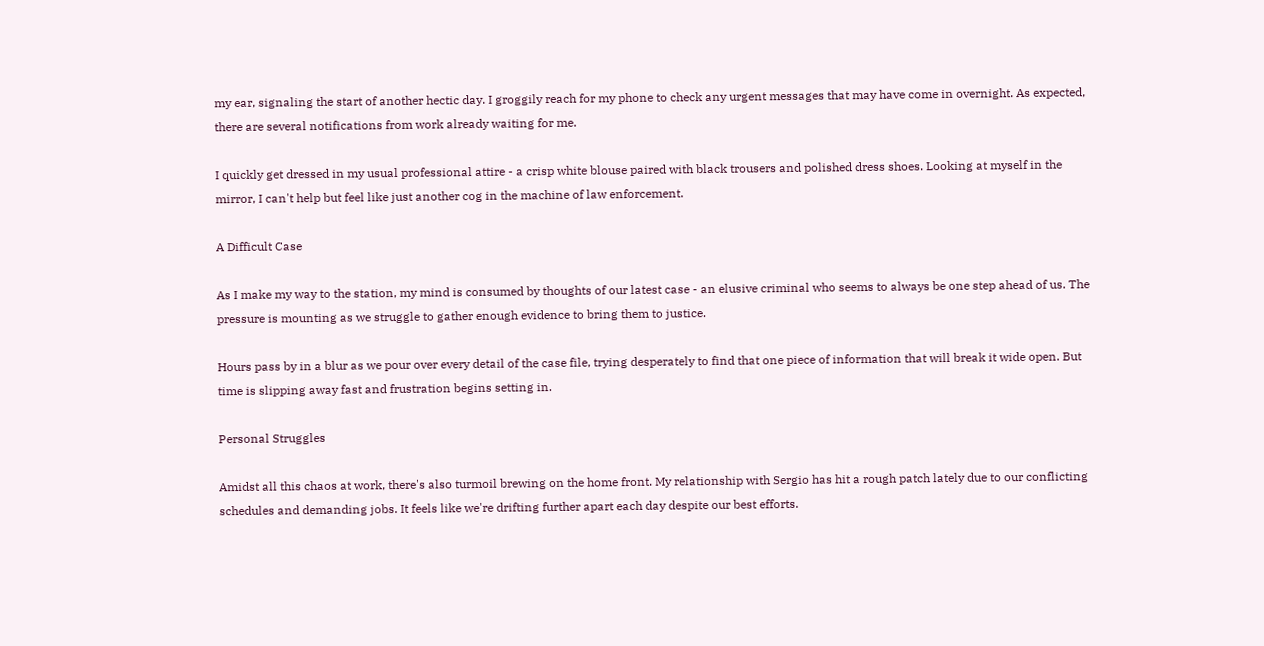my ear, signaling the start of another hectic day. I groggily reach for my phone to check any urgent messages that may have come in overnight. As expected, there are several notifications from work already waiting for me.

I quickly get dressed in my usual professional attire - a crisp white blouse paired with black trousers and polished dress shoes. Looking at myself in the mirror, I can't help but feel like just another cog in the machine of law enforcement.

A Difficult Case

As I make my way to the station, my mind is consumed by thoughts of our latest case - an elusive criminal who seems to always be one step ahead of us. The pressure is mounting as we struggle to gather enough evidence to bring them to justice.

Hours pass by in a blur as we pour over every detail of the case file, trying desperately to find that one piece of information that will break it wide open. But time is slipping away fast and frustration begins setting in.

Personal Struggles

Amidst all this chaos at work, there's also turmoil brewing on the home front. My relationship with Sergio has hit a rough patch lately due to our conflicting schedules and demanding jobs. It feels like we're drifting further apart each day despite our best efforts.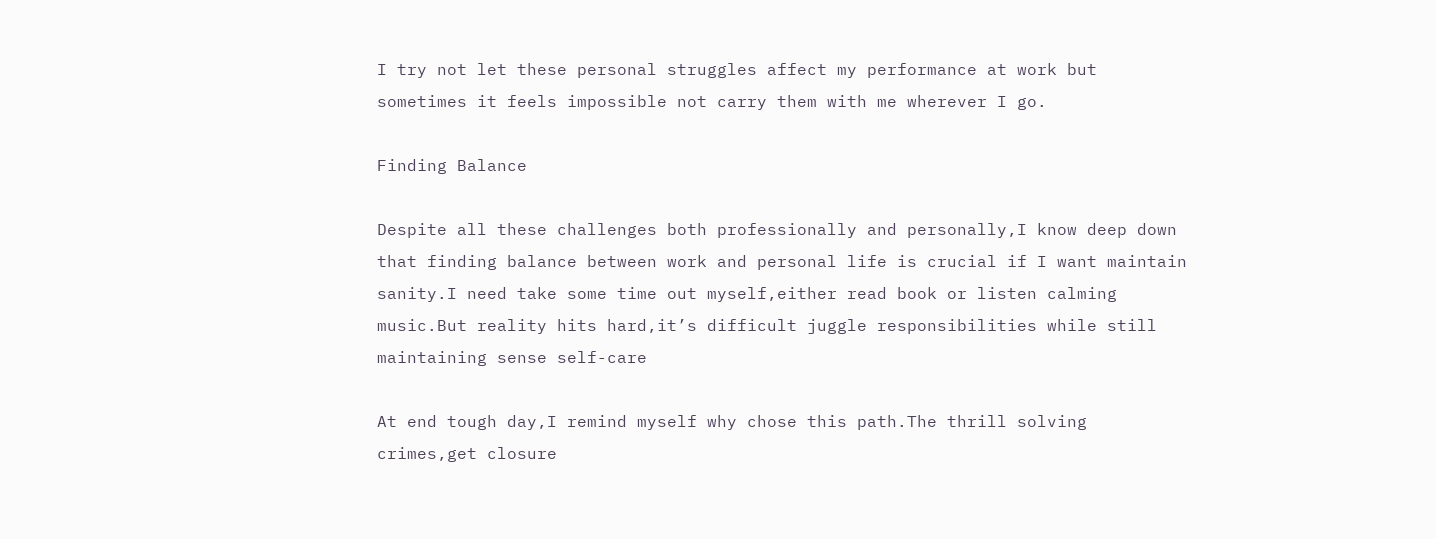I try not let these personal struggles affect my performance at work but sometimes it feels impossible not carry them with me wherever I go.

Finding Balance

Despite all these challenges both professionally and personally,I know deep down that finding balance between work and personal life is crucial if I want maintain sanity.I need take some time out myself,either read book or listen calming music.But reality hits hard,it’s difficult juggle responsibilities while still maintaining sense self-care

At end tough day,I remind myself why chose this path.The thrill solving crimes,get closure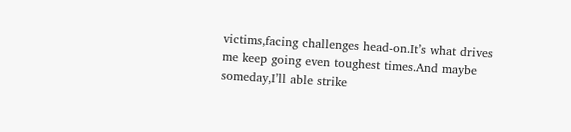victims,facing challenges head-on.It’s what drives me keep going even toughest times.And maybe someday,I’ll able strike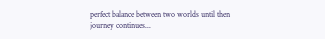perfect balance between two worlds until then journey continues...